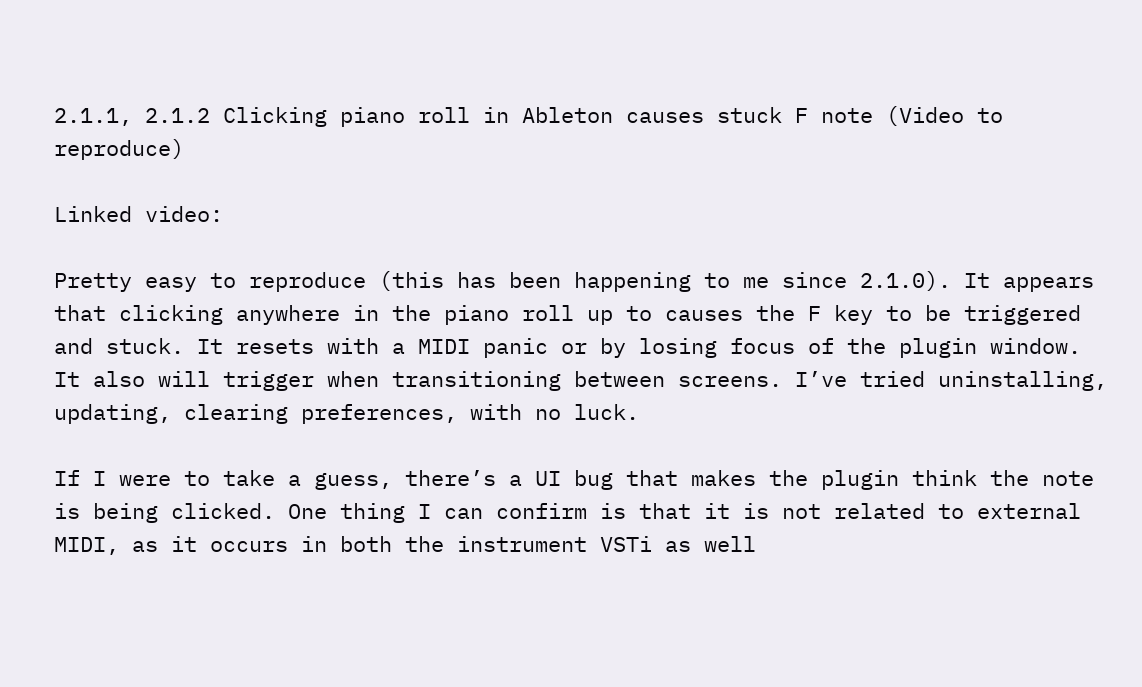2.1.1, 2.1.2 Clicking piano roll in Ableton causes stuck F note (Video to reproduce)

Linked video:

Pretty easy to reproduce (this has been happening to me since 2.1.0). It appears that clicking anywhere in the piano roll up to causes the F key to be triggered and stuck. It resets with a MIDI panic or by losing focus of the plugin window. It also will trigger when transitioning between screens. I’ve tried uninstalling, updating, clearing preferences, with no luck.

If I were to take a guess, there’s a UI bug that makes the plugin think the note is being clicked. One thing I can confirm is that it is not related to external MIDI, as it occurs in both the instrument VSTi as well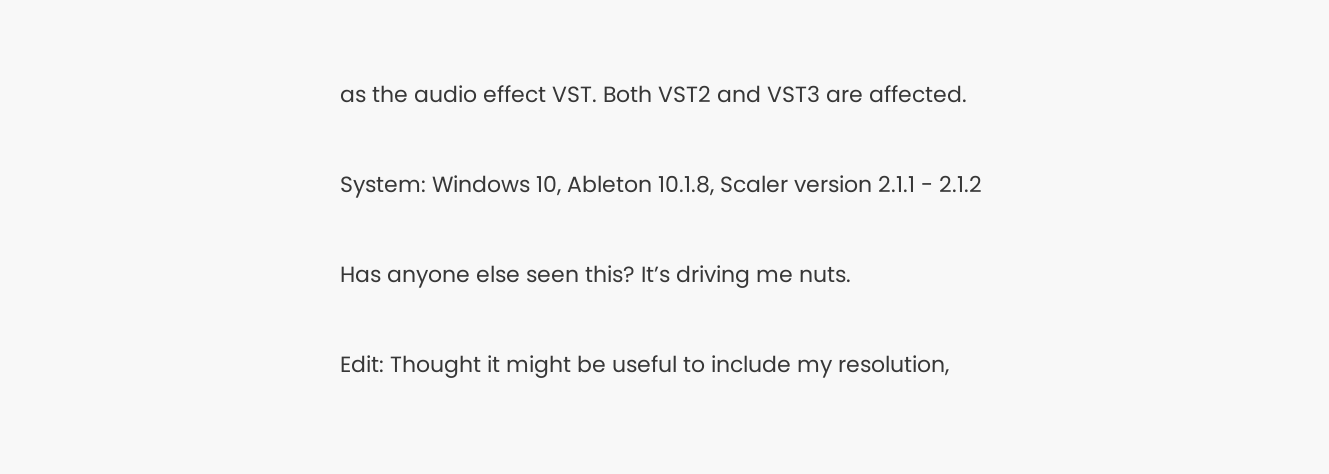as the audio effect VST. Both VST2 and VST3 are affected.

System: Windows 10, Ableton 10.1.8, Scaler version 2.1.1 - 2.1.2

Has anyone else seen this? It’s driving me nuts.

Edit: Thought it might be useful to include my resolution,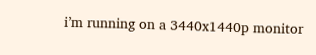i’m running on a 3440x1440p monitor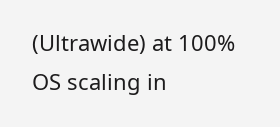(Ultrawide) at 100% OS scaling in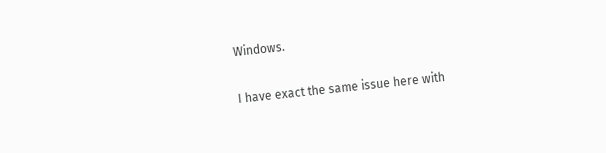Windows.

I have exact the same issue here with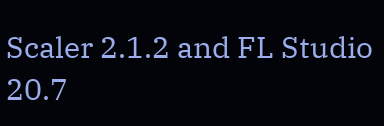Scaler 2.1.2 and FL Studio 20.7